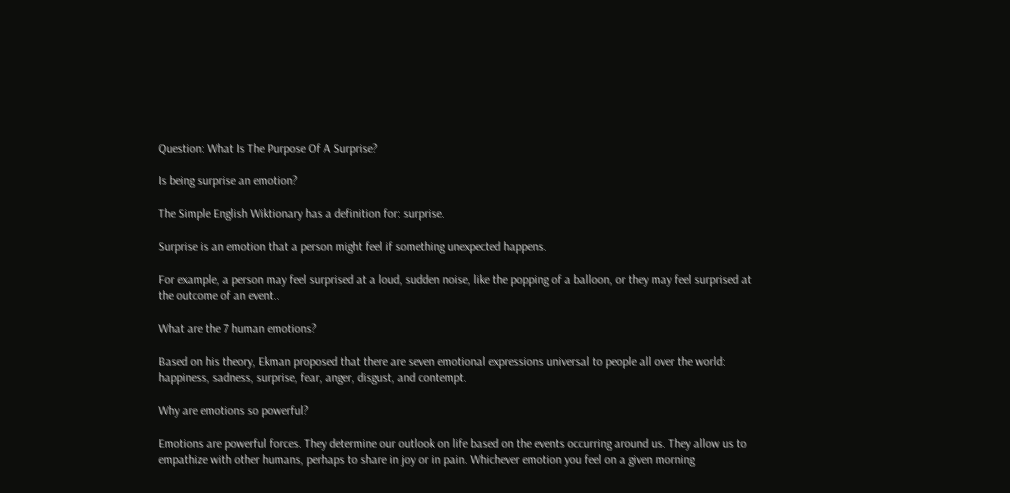Question: What Is The Purpose Of A Surprise?

Is being surprise an emotion?

The Simple English Wiktionary has a definition for: surprise.

Surprise is an emotion that a person might feel if something unexpected happens.

For example, a person may feel surprised at a loud, sudden noise, like the popping of a balloon, or they may feel surprised at the outcome of an event..

What are the 7 human emotions?

Based on his theory, Ekman proposed that there are seven emotional expressions universal to people all over the world: happiness, sadness, surprise, fear, anger, disgust, and contempt.

Why are emotions so powerful?

Emotions are powerful forces. They determine our outlook on life based on the events occurring around us. They allow us to empathize with other humans, perhaps to share in joy or in pain. Whichever emotion you feel on a given morning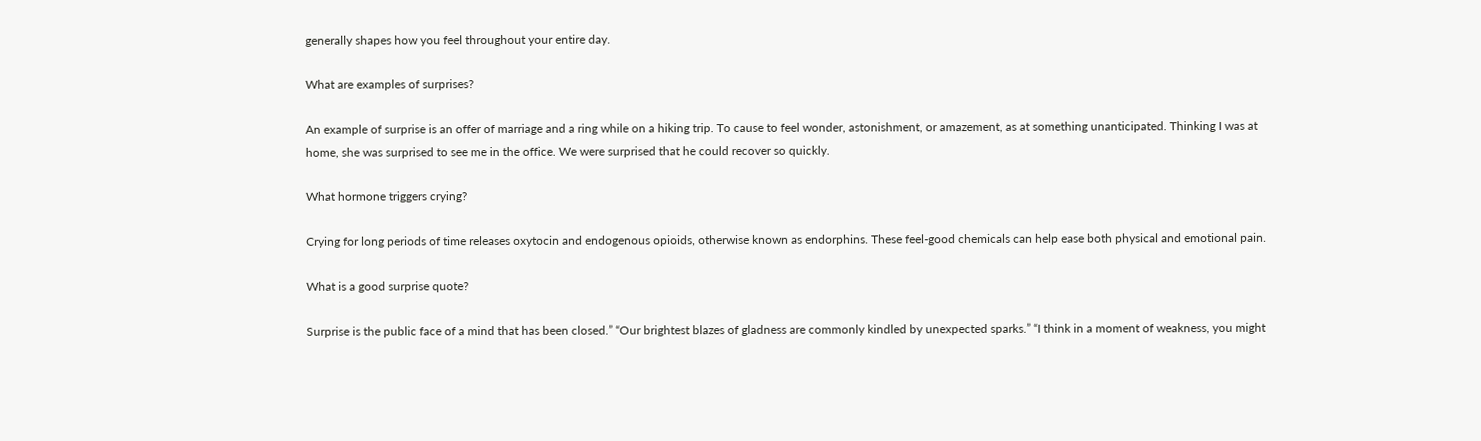generally shapes how you feel throughout your entire day.

What are examples of surprises?

An example of surprise is an offer of marriage and a ring while on a hiking trip. To cause to feel wonder, astonishment, or amazement, as at something unanticipated. Thinking I was at home, she was surprised to see me in the office. We were surprised that he could recover so quickly.

What hormone triggers crying?

Crying for long periods of time releases oxytocin and endogenous opioids, otherwise known as endorphins. These feel-good chemicals can help ease both physical and emotional pain.

What is a good surprise quote?

Surprise is the public face of a mind that has been closed.” “Our brightest blazes of gladness are commonly kindled by unexpected sparks.” “I think in a moment of weakness, you might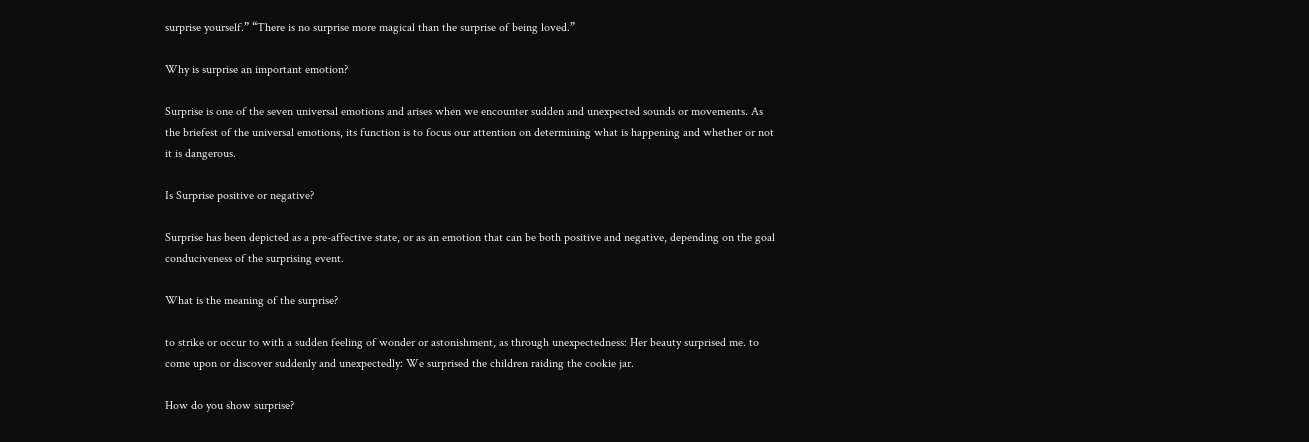surprise yourself.” “There is no surprise more magical than the surprise of being loved.”

Why is surprise an important emotion?

Surprise is one of the seven universal emotions and arises when we encounter sudden and unexpected sounds or movements. As the briefest of the universal emotions, its function is to focus our attention on determining what is happening and whether or not it is dangerous.

Is Surprise positive or negative?

Surprise has been depicted as a pre-affective state, or as an emotion that can be both positive and negative, depending on the goal conduciveness of the surprising event.

What is the meaning of the surprise?

to strike or occur to with a sudden feeling of wonder or astonishment, as through unexpectedness: Her beauty surprised me. to come upon or discover suddenly and unexpectedly: We surprised the children raiding the cookie jar.

How do you show surprise?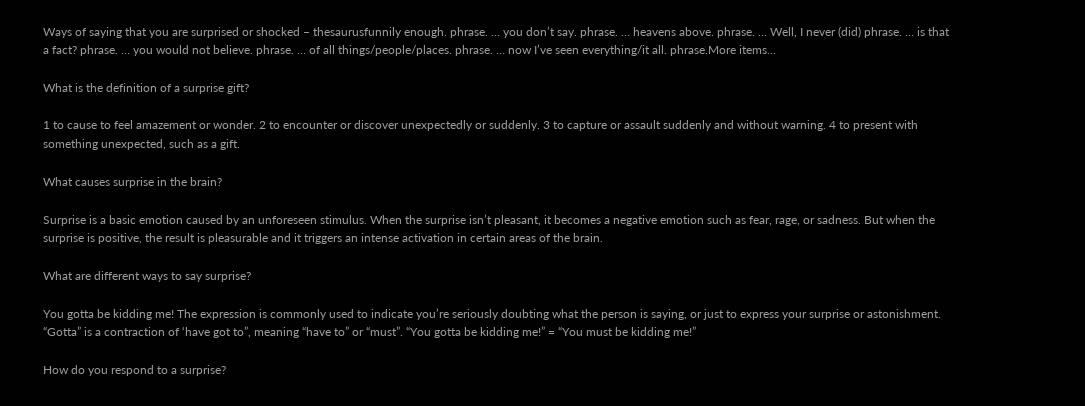Ways of saying that you are surprised or shocked – thesaurusfunnily enough. phrase. … you don’t say. phrase. … heavens above. phrase. … Well, I never (did) phrase. … is that a fact? phrase. … you would not believe. phrase. … of all things/people/places. phrase. … now I’ve seen everything/it all. phrase.More items…

What is the definition of a surprise gift?

1 to cause to feel amazement or wonder. 2 to encounter or discover unexpectedly or suddenly. 3 to capture or assault suddenly and without warning. 4 to present with something unexpected, such as a gift.

What causes surprise in the brain?

Surprise is a basic emotion caused by an unforeseen stimulus. When the surprise isn’t pleasant, it becomes a negative emotion such as fear, rage, or sadness. But when the surprise is positive, the result is pleasurable and it triggers an intense activation in certain areas of the brain.

What are different ways to say surprise?

You gotta be kidding me! The expression is commonly used to indicate you’re seriously doubting what the person is saying, or just to express your surprise or astonishment. “Gotta” is a contraction of ‘have got to”, meaning “have to” or “must”. “You gotta be kidding me!” = “You must be kidding me!”

How do you respond to a surprise?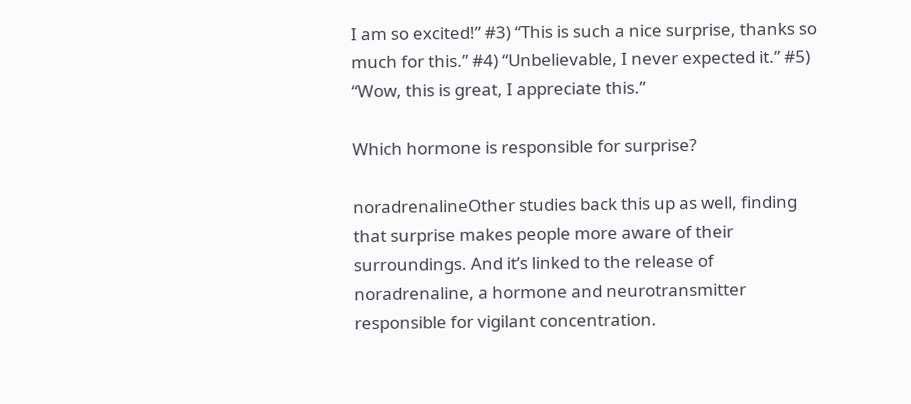I am so excited!” #3) “This is such a nice surprise, thanks so much for this.” #4) “Unbelievable, I never expected it.” #5) “Wow, this is great, I appreciate this.”

Which hormone is responsible for surprise?

noradrenalineOther studies back this up as well, finding that surprise makes people more aware of their surroundings. And it’s linked to the release of noradrenaline, a hormone and neurotransmitter responsible for vigilant concentration.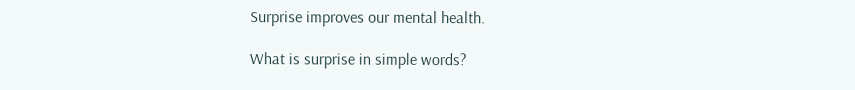Surprise improves our mental health.

What is surprise in simple words?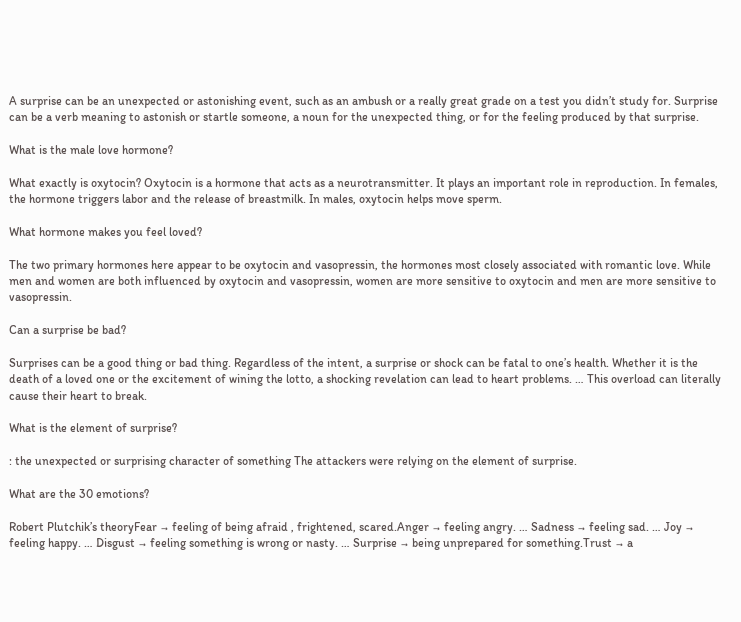A surprise can be an unexpected or astonishing event, such as an ambush or a really great grade on a test you didn’t study for. Surprise can be a verb meaning to astonish or startle someone, a noun for the unexpected thing, or for the feeling produced by that surprise.

What is the male love hormone?

What exactly is oxytocin? Oxytocin is a hormone that acts as a neurotransmitter. It plays an important role in reproduction. In females, the hormone triggers labor and the release of breastmilk. In males, oxytocin helps move sperm.

What hormone makes you feel loved?

The two primary hormones here appear to be oxytocin and vasopressin, the hormones most closely associated with romantic love. While men and women are both influenced by oxytocin and vasopressin, women are more sensitive to oxytocin and men are more sensitive to vasopressin.

Can a surprise be bad?

Surprises can be a good thing or bad thing. Regardless of the intent, a surprise or shock can be fatal to one’s health. Whether it is the death of a loved one or the excitement of wining the lotto, a shocking revelation can lead to heart problems. … This overload can literally cause their heart to break.

What is the element of surprise?

: the unexpected or surprising character of something The attackers were relying on the element of surprise.

What are the 30 emotions?

Robert Plutchik’s theoryFear → feeling of being afraid , frightened, scared.Anger → feeling angry. … Sadness → feeling sad. … Joy → feeling happy. … Disgust → feeling something is wrong or nasty. … Surprise → being unprepared for something.Trust → a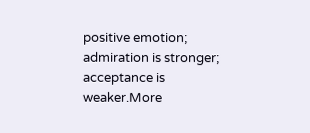positive emotion; admiration is stronger; acceptance is weaker.More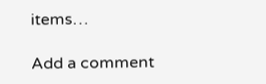items…

Add a comment